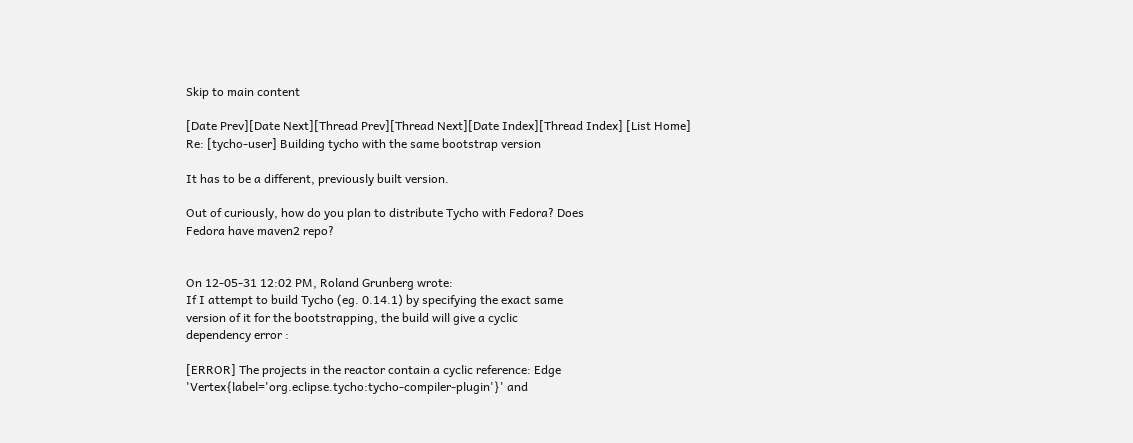Skip to main content

[Date Prev][Date Next][Thread Prev][Thread Next][Date Index][Thread Index] [List Home]
Re: [tycho-user] Building tycho with the same bootstrap version

It has to be a different, previously built version.

Out of curiously, how do you plan to distribute Tycho with Fedora? Does
Fedora have maven2 repo?


On 12-05-31 12:02 PM, Roland Grunberg wrote:
If I attempt to build Tycho (eg. 0.14.1) by specifying the exact same
version of it for the bootstrapping, the build will give a cyclic
dependency error :

[ERROR] The projects in the reactor contain a cyclic reference: Edge
'Vertex{label='org.eclipse.tycho:tycho-compiler-plugin'}' and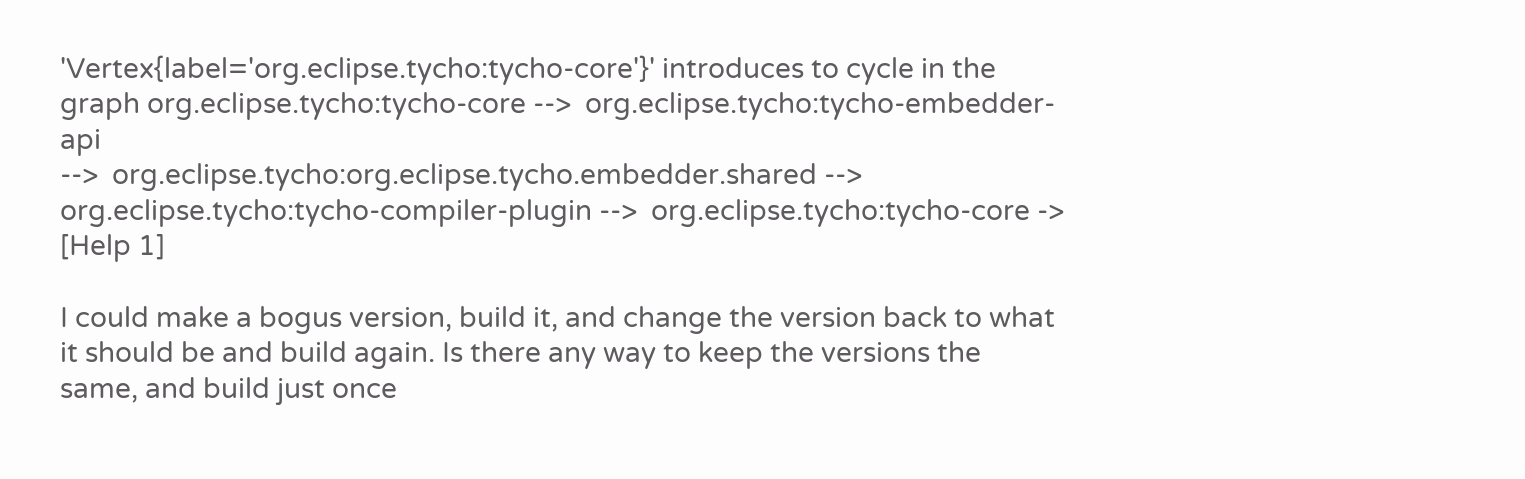'Vertex{label='org.eclipse.tycho:tycho-core'}' introduces to cycle in the
graph org.eclipse.tycho:tycho-core -->  org.eclipse.tycho:tycho-embedder-api
-->  org.eclipse.tycho:org.eclipse.tycho.embedder.shared -->
org.eclipse.tycho:tycho-compiler-plugin -->  org.eclipse.tycho:tycho-core ->
[Help 1]

I could make a bogus version, build it, and change the version back to what
it should be and build again. Is there any way to keep the versions the
same, and build just once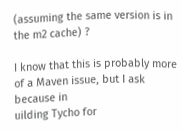(assuming the same version is in the m2 cache) ?

I know that this is probably more of a Maven issue, but I ask because in
uilding Tycho for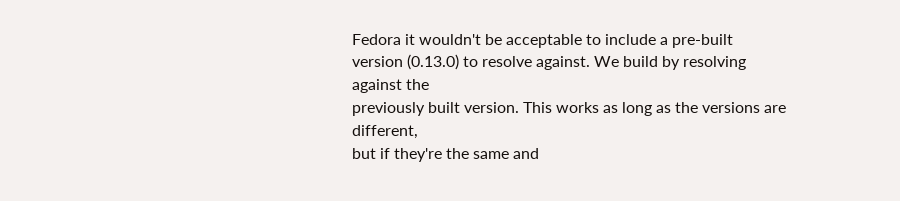Fedora it wouldn't be acceptable to include a pre-built
version (0.13.0) to resolve against. We build by resolving against the
previously built version. This works as long as the versions are different,
but if they're the same and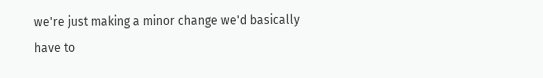we're just making a minor change we'd basically
have to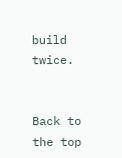build twice.


Back to the top